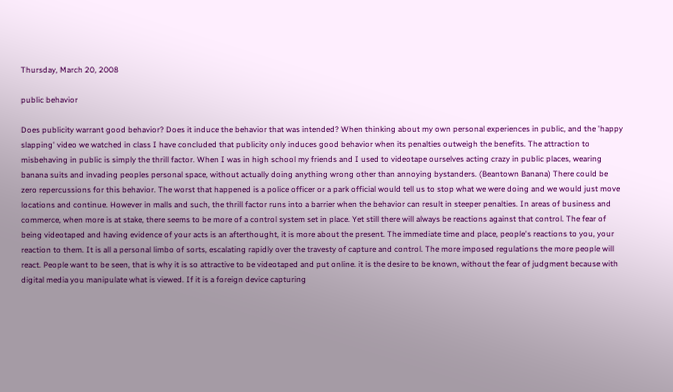Thursday, March 20, 2008

public behavior

Does publicity warrant good behavior? Does it induce the behavior that was intended? When thinking about my own personal experiences in public, and the 'happy slapping' video we watched in class I have concluded that publicity only induces good behavior when its penalties outweigh the benefits. The attraction to misbehaving in public is simply the thrill factor. When I was in high school my friends and I used to videotape ourselves acting crazy in public places, wearing banana suits and invading peoples personal space, without actually doing anything wrong other than annoying bystanders. (Beantown Banana) There could be zero repercussions for this behavior. The worst that happened is a police officer or a park official would tell us to stop what we were doing and we would just move locations and continue. However in malls and such, the thrill factor runs into a barrier when the behavior can result in steeper penalties. In areas of business and commerce, when more is at stake, there seems to be more of a control system set in place. Yet still there will always be reactions against that control. The fear of being videotaped and having evidence of your acts is an afterthought, it is more about the present. The immediate time and place, people's reactions to you, your reaction to them. It is all a personal limbo of sorts, escalating rapidly over the travesty of capture and control. The more imposed regulations the more people will react. People want to be seen, that is why it is so attractive to be videotaped and put online. it is the desire to be known, without the fear of judgment because with digital media you manipulate what is viewed. If it is a foreign device capturing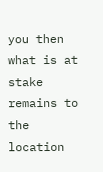you then what is at stake remains to the location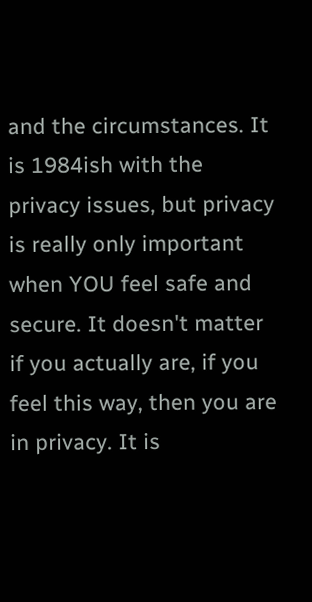and the circumstances. It is 1984ish with the privacy issues, but privacy is really only important when YOU feel safe and secure. It doesn't matter if you actually are, if you feel this way, then you are in privacy. It is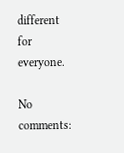different for everyone.

No comments: